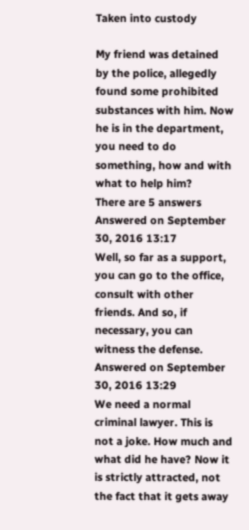Taken into custody

My friend was detained by the police, allegedly found some prohibited substances with him. Now he is in the department, you need to do something, how and with what to help him?
There are 5 answers
Answered on September 30, 2016 13:17
Well, so far as a support, you can go to the office, consult with other friends. And so, if necessary, you can witness the defense.
Answered on September 30, 2016 13:29
We need a normal criminal lawyer. This is not a joke. How much and what did he have? Now it is strictly attracted, not the fact that it gets away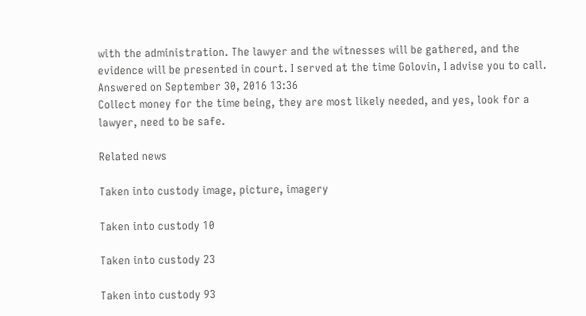with the administration. The lawyer and the witnesses will be gathered, and the evidence will be presented in court. I served at the time Golovin, I advise you to call.
Answered on September 30, 2016 13:36
Collect money for the time being, they are most likely needed, and yes, look for a lawyer, need to be safe.

Related news

Taken into custody image, picture, imagery

Taken into custody 10

Taken into custody 23

Taken into custody 93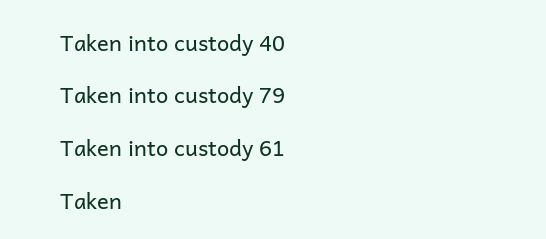Taken into custody 40

Taken into custody 79

Taken into custody 61

Taken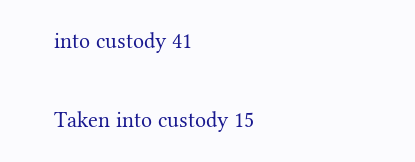into custody 41

Taken into custody 15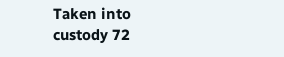Taken into custody 72